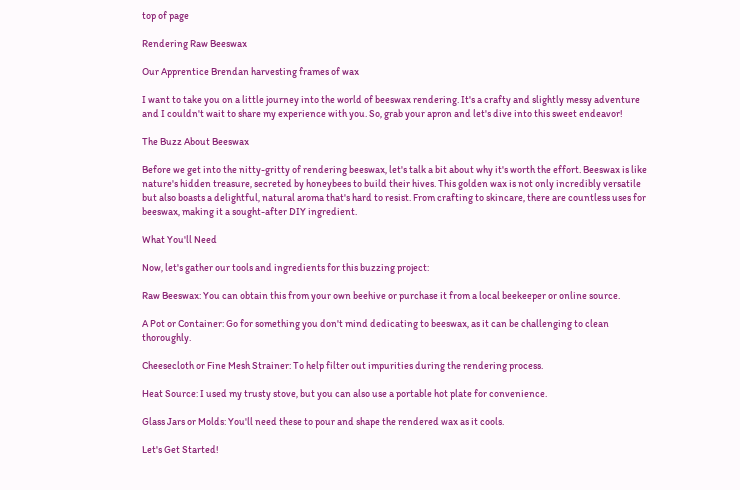top of page

Rendering Raw Beeswax

Our Apprentice Brendan harvesting frames of wax

I want to take you on a little journey into the world of beeswax rendering. It's a crafty and slightly messy adventure and I couldn't wait to share my experience with you. So, grab your apron and let's dive into this sweet endeavor!

The Buzz About Beeswax

Before we get into the nitty-gritty of rendering beeswax, let's talk a bit about why it's worth the effort. Beeswax is like nature's hidden treasure, secreted by honeybees to build their hives. This golden wax is not only incredibly versatile but also boasts a delightful, natural aroma that's hard to resist. From crafting to skincare, there are countless uses for beeswax, making it a sought-after DIY ingredient.

What You'll Need

Now, let's gather our tools and ingredients for this buzzing project:

Raw Beeswax: You can obtain this from your own beehive or purchase it from a local beekeeper or online source.

A Pot or Container: Go for something you don't mind dedicating to beeswax, as it can be challenging to clean thoroughly.

Cheesecloth or Fine Mesh Strainer: To help filter out impurities during the rendering process.

Heat Source: I used my trusty stove, but you can also use a portable hot plate for convenience.

Glass Jars or Molds: You'll need these to pour and shape the rendered wax as it cools.

Let's Get Started!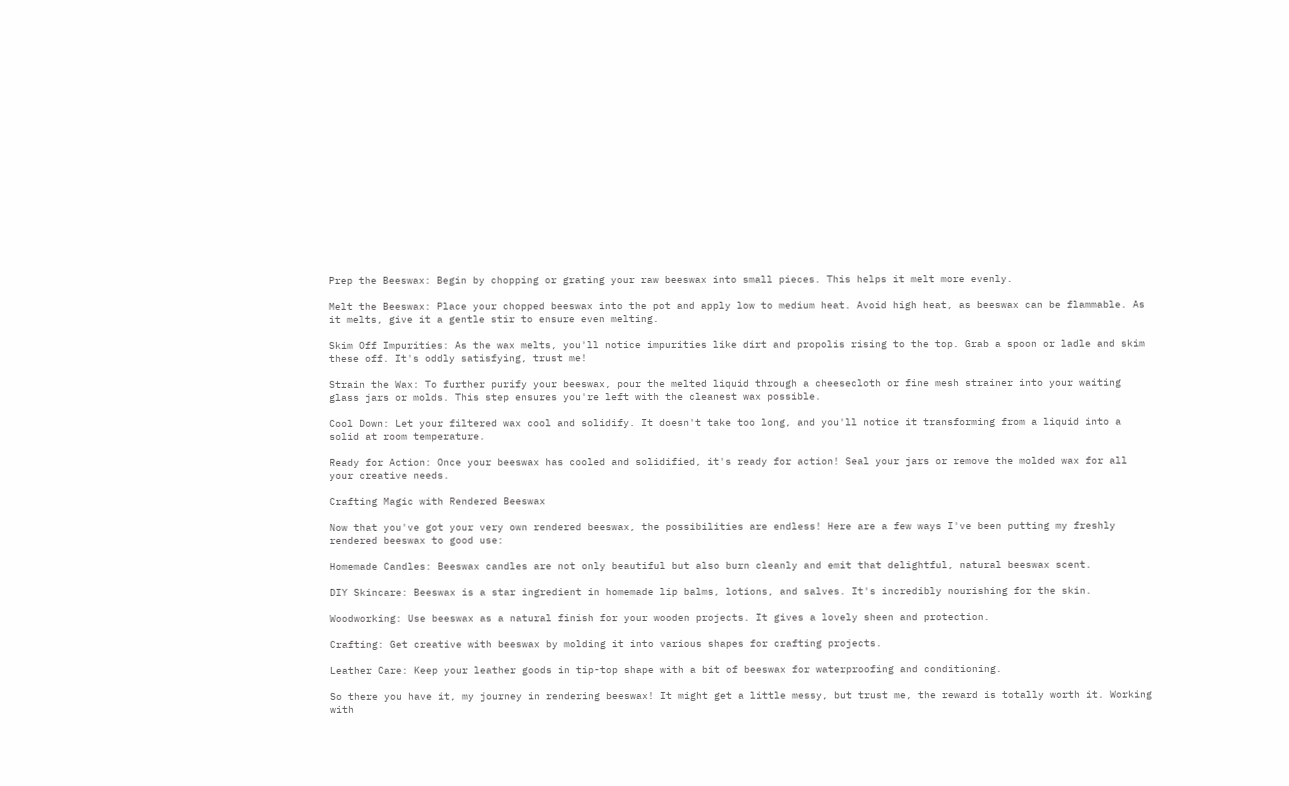Prep the Beeswax: Begin by chopping or grating your raw beeswax into small pieces. This helps it melt more evenly.

Melt the Beeswax: Place your chopped beeswax into the pot and apply low to medium heat. Avoid high heat, as beeswax can be flammable. As it melts, give it a gentle stir to ensure even melting.

Skim Off Impurities: As the wax melts, you'll notice impurities like dirt and propolis rising to the top. Grab a spoon or ladle and skim these off. It's oddly satisfying, trust me!

Strain the Wax: To further purify your beeswax, pour the melted liquid through a cheesecloth or fine mesh strainer into your waiting glass jars or molds. This step ensures you're left with the cleanest wax possible.

Cool Down: Let your filtered wax cool and solidify. It doesn't take too long, and you'll notice it transforming from a liquid into a solid at room temperature.

Ready for Action: Once your beeswax has cooled and solidified, it's ready for action! Seal your jars or remove the molded wax for all your creative needs.

Crafting Magic with Rendered Beeswax

Now that you've got your very own rendered beeswax, the possibilities are endless! Here are a few ways I've been putting my freshly rendered beeswax to good use:

Homemade Candles: Beeswax candles are not only beautiful but also burn cleanly and emit that delightful, natural beeswax scent.

DIY Skincare: Beeswax is a star ingredient in homemade lip balms, lotions, and salves. It's incredibly nourishing for the skin.

Woodworking: Use beeswax as a natural finish for your wooden projects. It gives a lovely sheen and protection.

Crafting: Get creative with beeswax by molding it into various shapes for crafting projects.

Leather Care: Keep your leather goods in tip-top shape with a bit of beeswax for waterproofing and conditioning.

So there you have it, my journey in rendering beeswax! It might get a little messy, but trust me, the reward is totally worth it. Working with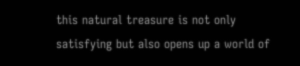this natural treasure is not only satisfying but also opens up a world of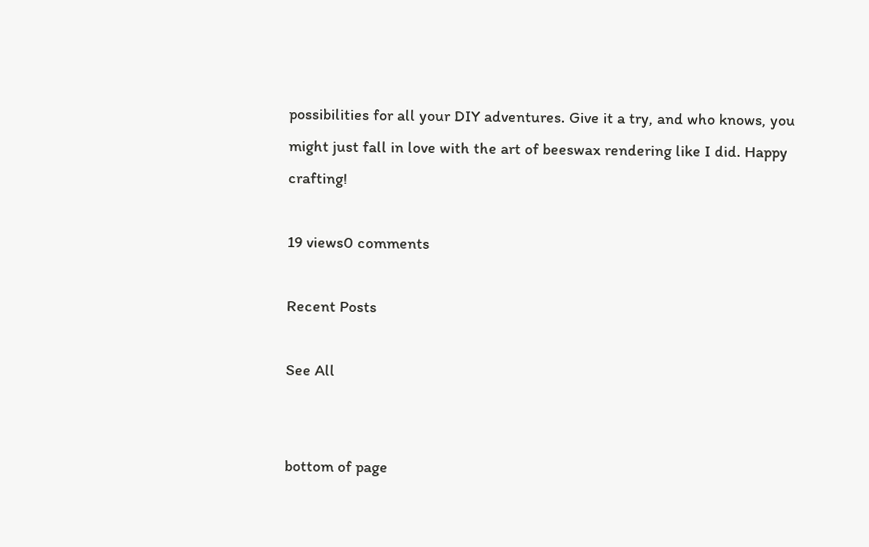possibilities for all your DIY adventures. Give it a try, and who knows, you might just fall in love with the art of beeswax rendering like I did. Happy crafting!

19 views0 comments

Recent Posts

See All


bottom of page